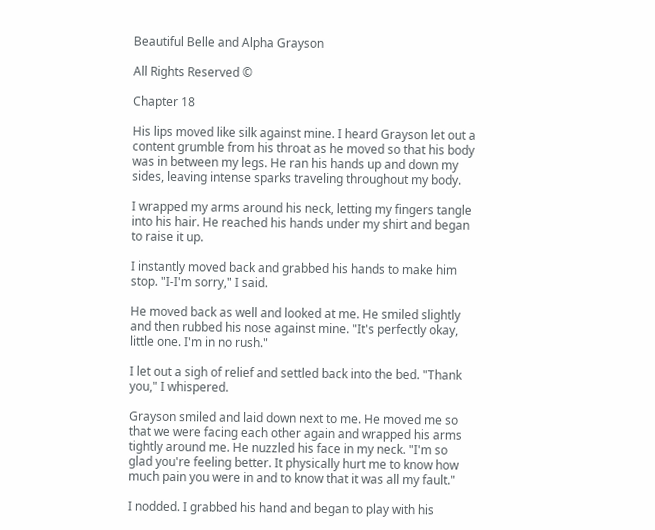Beautiful Belle and Alpha Grayson

All Rights Reserved ©

Chapter 18

His lips moved like silk against mine. I heard Grayson let out a content grumble from his throat as he moved so that his body was in between my legs. He ran his hands up and down my sides, leaving intense sparks traveling throughout my body.

I wrapped my arms around his neck, letting my fingers tangle into his hair. He reached his hands under my shirt and began to raise it up.

I instantly moved back and grabbed his hands to make him stop. "I-I'm sorry," I said.

He moved back as well and looked at me. He smiled slightly and then rubbed his nose against mine. "It's perfectly okay, little one. I'm in no rush."

I let out a sigh of relief and settled back into the bed. "Thank you," I whispered.

Grayson smiled and laid down next to me. He moved me so that we were facing each other again and wrapped his arms tightly around me. He nuzzled his face in my neck. "I'm so glad you're feeling better. It physically hurt me to know how much pain you were in and to know that it was all my fault."

I nodded. I grabbed his hand and began to play with his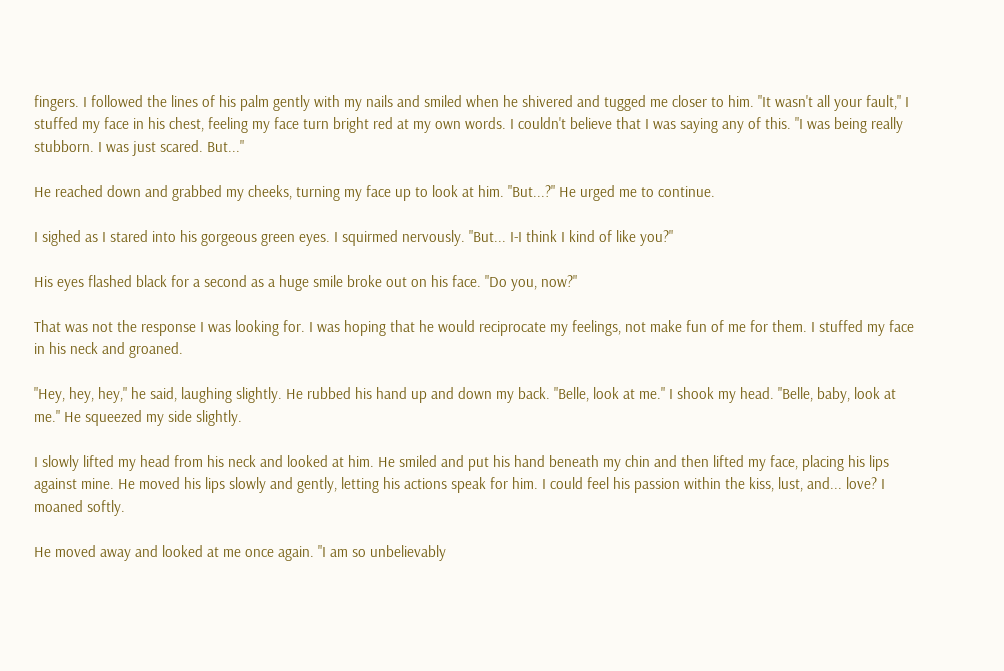fingers. I followed the lines of his palm gently with my nails and smiled when he shivered and tugged me closer to him. "It wasn't all your fault," I stuffed my face in his chest, feeling my face turn bright red at my own words. I couldn't believe that I was saying any of this. "I was being really stubborn. I was just scared. But..."

He reached down and grabbed my cheeks, turning my face up to look at him. "But...?" He urged me to continue.

I sighed as I stared into his gorgeous green eyes. I squirmed nervously. "But... I-I think I kind of like you?"

His eyes flashed black for a second as a huge smile broke out on his face. "Do you, now?"

That was not the response I was looking for. I was hoping that he would reciprocate my feelings, not make fun of me for them. I stuffed my face in his neck and groaned.

"Hey, hey, hey," he said, laughing slightly. He rubbed his hand up and down my back. "Belle, look at me." I shook my head. "Belle, baby, look at me." He squeezed my side slightly.

I slowly lifted my head from his neck and looked at him. He smiled and put his hand beneath my chin and then lifted my face, placing his lips against mine. He moved his lips slowly and gently, letting his actions speak for him. I could feel his passion within the kiss, lust, and... love? I moaned softly.

He moved away and looked at me once again. "I am so unbelievably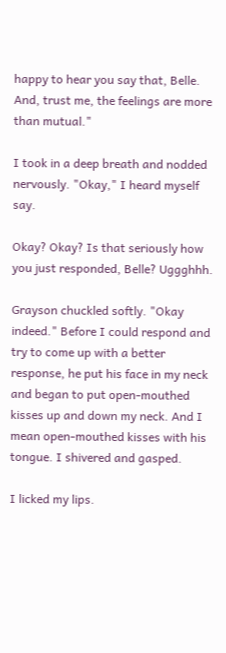happy to hear you say that, Belle. And, trust me, the feelings are more than mutual."

I took in a deep breath and nodded nervously. "Okay," I heard myself say.

Okay? Okay? Is that seriously how you just responded, Belle? Uggghhh.

Grayson chuckled softly. "Okay indeed." Before I could respond and try to come up with a better response, he put his face in my neck and began to put open-mouthed kisses up and down my neck. And I mean open-mouthed kisses with his tongue. I shivered and gasped.

I licked my lips.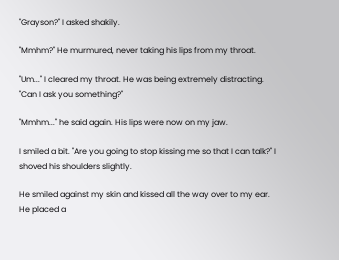"Grayson?" I asked shakily.

"Mmhm?" He murmured, never taking his lips from my throat.

"Um..." I cleared my throat. He was being extremely distracting. "Can I ask you something?"

"Mmhm..." he said again. His lips were now on my jaw.

I smiled a bit. "Are you going to stop kissing me so that I can talk?" I shoved his shoulders slightly.

He smiled against my skin and kissed all the way over to my ear. He placed a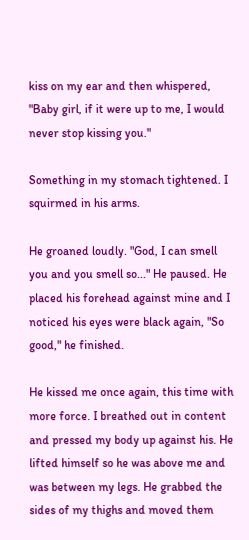kiss on my ear and then whispered, "Baby girl, if it were up to me, I would never stop kissing you."

Something in my stomach tightened. I squirmed in his arms.

He groaned loudly. "God, I can smell you and you smell so..." He paused. He placed his forehead against mine and I noticed his eyes were black again, "So good," he finished.

He kissed me once again, this time with more force. I breathed out in content and pressed my body up against his. He lifted himself so he was above me and was between my legs. He grabbed the sides of my thighs and moved them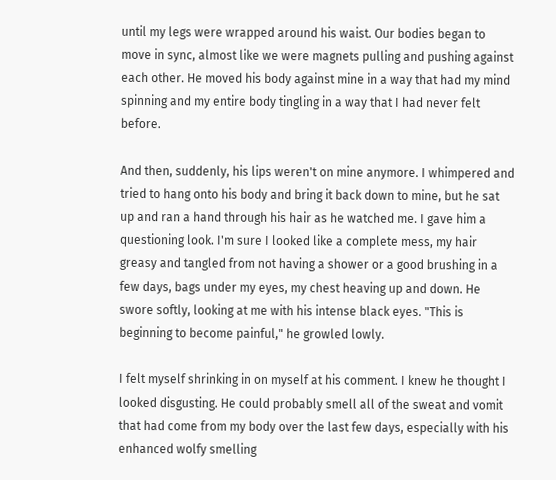until my legs were wrapped around his waist. Our bodies began to move in sync, almost like we were magnets pulling and pushing against each other. He moved his body against mine in a way that had my mind spinning and my entire body tingling in a way that I had never felt before.

And then, suddenly, his lips weren't on mine anymore. I whimpered and tried to hang onto his body and bring it back down to mine, but he sat up and ran a hand through his hair as he watched me. I gave him a questioning look. I'm sure I looked like a complete mess, my hair greasy and tangled from not having a shower or a good brushing in a few days, bags under my eyes, my chest heaving up and down. He swore softly, looking at me with his intense black eyes. "This is beginning to become painful," he growled lowly.

I felt myself shrinking in on myself at his comment. I knew he thought I looked disgusting. He could probably smell all of the sweat and vomit that had come from my body over the last few days, especially with his enhanced wolfy smelling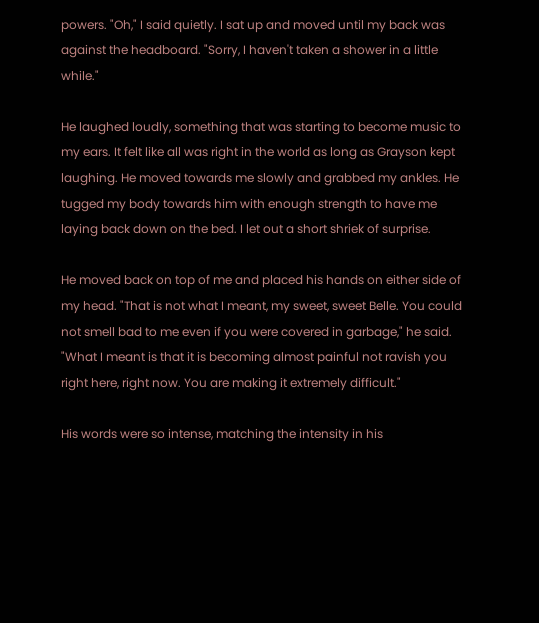powers. "Oh," I said quietly. I sat up and moved until my back was against the headboard. "Sorry, I haven't taken a shower in a little while."

He laughed loudly, something that was starting to become music to my ears. It felt like all was right in the world as long as Grayson kept laughing. He moved towards me slowly and grabbed my ankles. He tugged my body towards him with enough strength to have me laying back down on the bed. I let out a short shriek of surprise.

He moved back on top of me and placed his hands on either side of my head. "That is not what I meant, my sweet, sweet Belle. You could not smell bad to me even if you were covered in garbage," he said. "What I meant is that it is becoming almost painful not ravish you right here, right now. You are making it extremely difficult."

His words were so intense, matching the intensity in his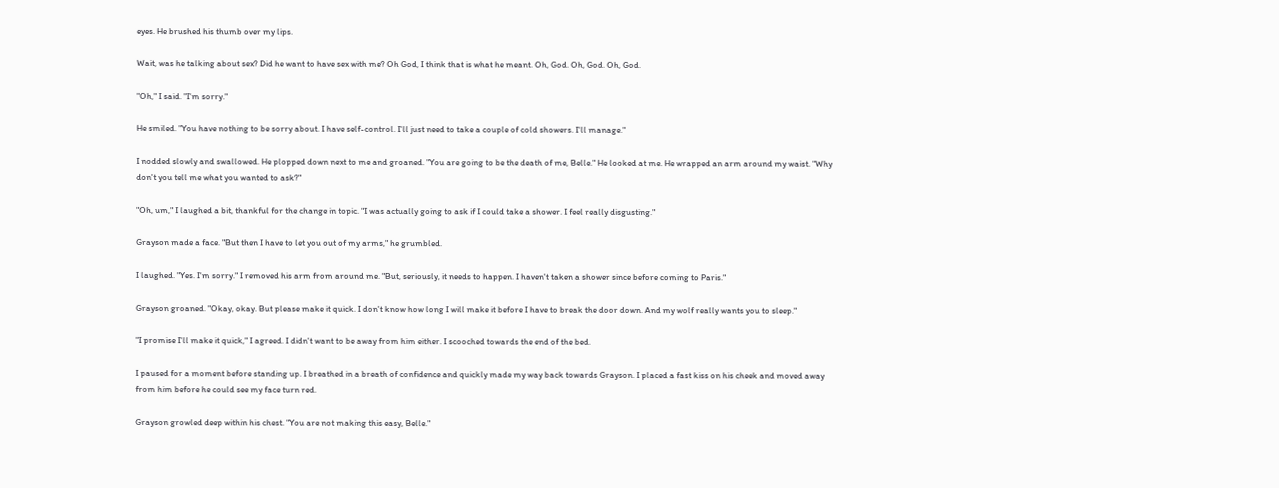eyes. He brushed his thumb over my lips.

Wait, was he talking about sex? Did he want to have sex with me? Oh God, I think that is what he meant. Oh, God. Oh, God. Oh, God.

"Oh," I said. "I'm sorry."

He smiled. "You have nothing to be sorry about. I have self-control. I'll just need to take a couple of cold showers. I'll manage."

I nodded slowly and swallowed. He plopped down next to me and groaned. "You are going to be the death of me, Belle." He looked at me. He wrapped an arm around my waist. "Why don't you tell me what you wanted to ask?"

"Oh, um," I laughed a bit, thankful for the change in topic. "I was actually going to ask if I could take a shower. I feel really disgusting."

Grayson made a face. "But then I have to let you out of my arms," he grumbled.

I laughed. "Yes. I'm sorry." I removed his arm from around me. "But, seriously, it needs to happen. I haven't taken a shower since before coming to Paris."

Grayson groaned. "Okay, okay. But please make it quick. I don't know how long I will make it before I have to break the door down. And my wolf really wants you to sleep."

"I promise I'll make it quick," I agreed. I didn't want to be away from him either. I scooched towards the end of the bed.

I paused for a moment before standing up. I breathed in a breath of confidence and quickly made my way back towards Grayson. I placed a fast kiss on his cheek and moved away from him before he could see my face turn red.

Grayson growled deep within his chest. "You are not making this easy, Belle."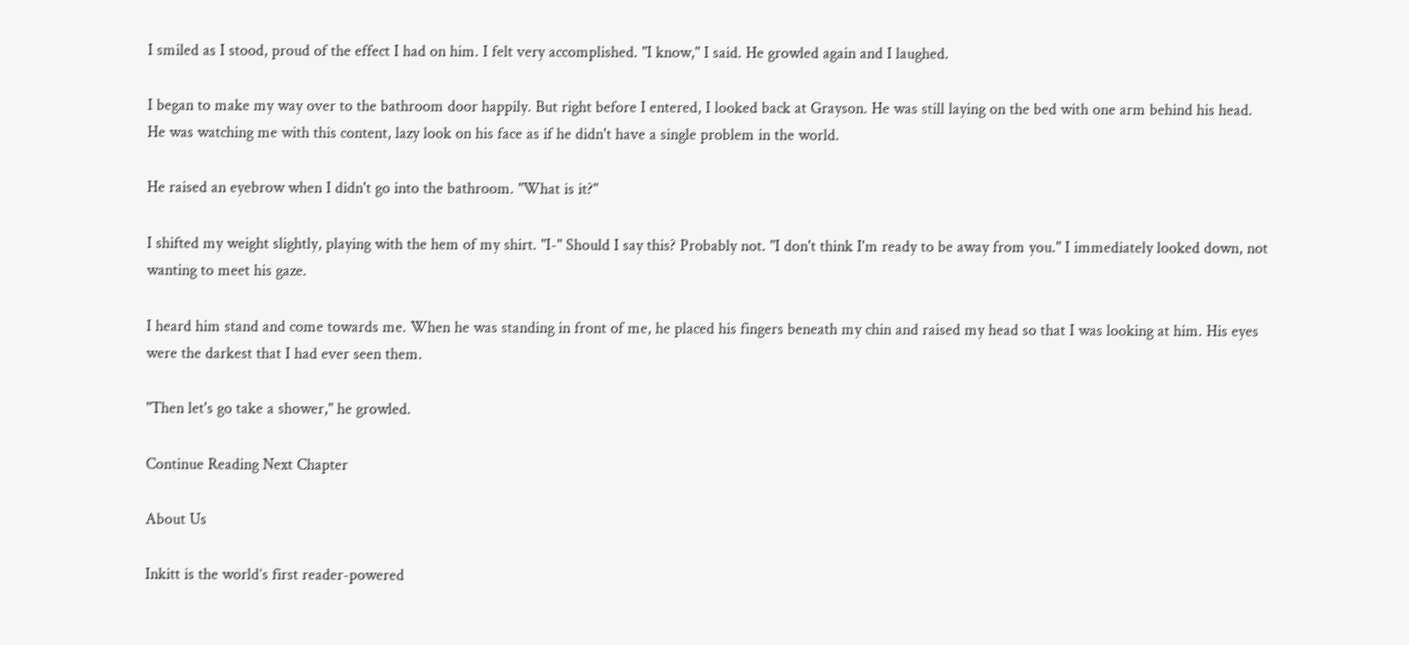I smiled as I stood, proud of the effect I had on him. I felt very accomplished. "I know," I said. He growled again and I laughed.

I began to make my way over to the bathroom door happily. But right before I entered, I looked back at Grayson. He was still laying on the bed with one arm behind his head. He was watching me with this content, lazy look on his face as if he didn't have a single problem in the world.

He raised an eyebrow when I didn't go into the bathroom. "What is it?"

I shifted my weight slightly, playing with the hem of my shirt. "I-" Should I say this? Probably not. "I don't think I'm ready to be away from you." I immediately looked down, not wanting to meet his gaze.

I heard him stand and come towards me. When he was standing in front of me, he placed his fingers beneath my chin and raised my head so that I was looking at him. His eyes were the darkest that I had ever seen them.

"Then let's go take a shower," he growled.

Continue Reading Next Chapter

About Us

Inkitt is the world’s first reader-powered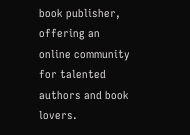book publisher, offering an online community for talented authors and book lovers.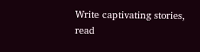Write captivating stories, read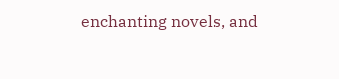enchanting novels, and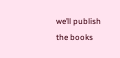we’ll publish the books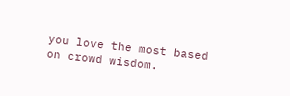you love the most based on crowd wisdom.